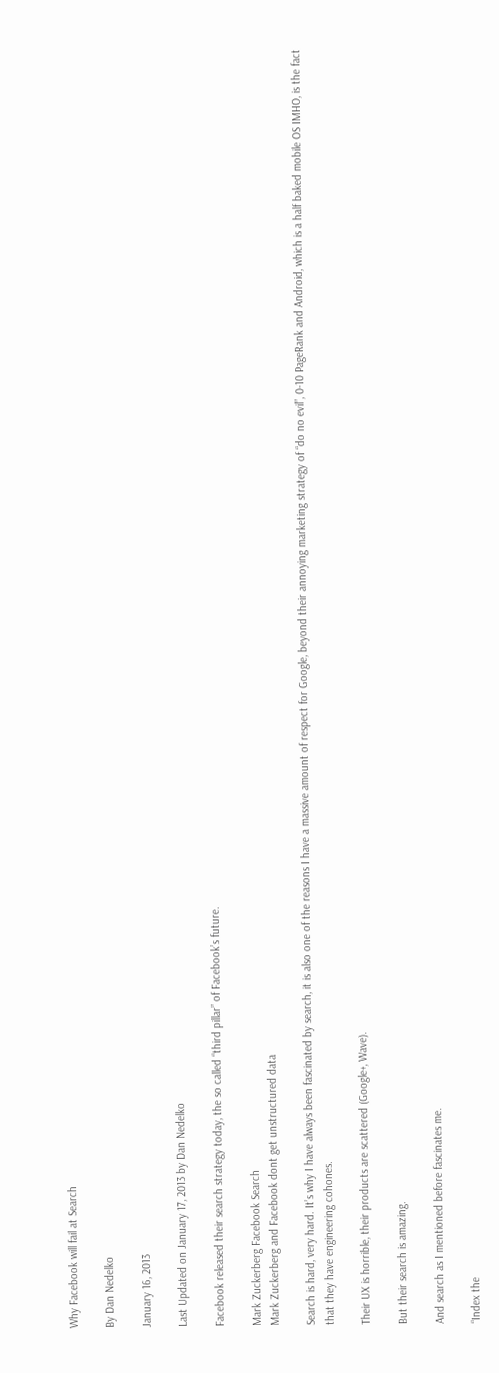Why Facebook will fail at Search

By Dan Nedelko

January 16, 2013

Last Updated on January 17, 2013 by Dan Nedelko

Facebook released their search strategy today, the so called “third pillar” of Facebook’s future.

Mark Zuckerberg Facebook Search
Mark Zuckerberg and Facebook dont get unstructured data

Search is hard, very hard. It’s why I have always been fascinated by search, it is also one of the reasons I have a massive amount of respect for Google, beyond their annoying marketing strategy of “do no evil”, 0-10 PageRank and Android, which is a half baked mobile OS IMHO, is the fact that they have engineering cohones.

Their UX is horrible, their products are scattered (Google+, Wave).

But their search is amazing.

And search as I mentioned before fascinates me.

“Index the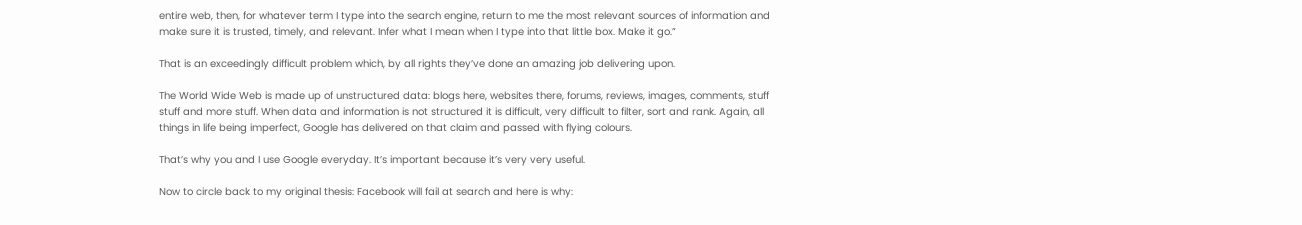entire web, then, for whatever term I type into the search engine, return to me the most relevant sources of information and make sure it is trusted, timely, and relevant. Infer what I mean when I type into that little box. Make it go.”

That is an exceedingly difficult problem which, by all rights they’ve done an amazing job delivering upon.

The World Wide Web is made up of unstructured data: blogs here, websites there, forums, reviews, images, comments, stuff stuff and more stuff. When data and information is not structured it is difficult, very difficult to filter, sort and rank. Again, all things in life being imperfect, Google has delivered on that claim and passed with flying colours.

That’s why you and I use Google everyday. It’s important because it’s very very useful.

Now to circle back to my original thesis: Facebook will fail at search and here is why: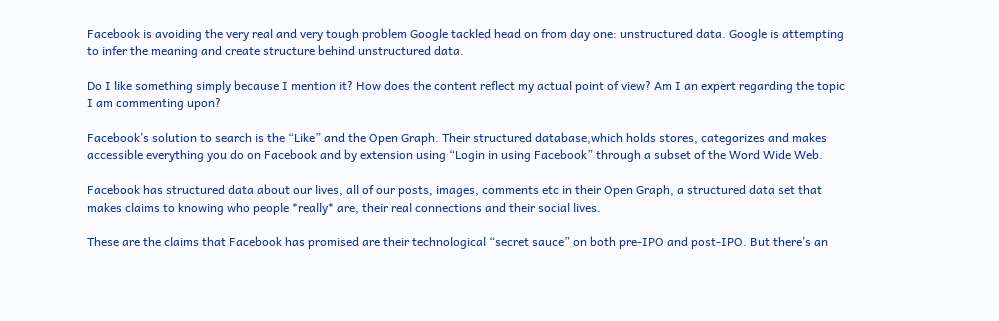Facebook is avoiding the very real and very tough problem Google tackled head on from day one: unstructured data. Google is attempting to infer the meaning and create structure behind unstructured data.

Do I like something simply because I mention it? How does the content reflect my actual point of view? Am I an expert regarding the topic I am commenting upon?

Facebook’s solution to search is the “Like” and the Open Graph. Their structured database,which holds stores, categorizes and makes accessible everything you do on Facebook and by extension using “Login in using Facebook” through a subset of the Word Wide Web.

Facebook has structured data about our lives, all of our posts, images, comments etc in their Open Graph, a structured data set that makes claims to knowing who people *really* are, their real connections and their social lives.

These are the claims that Facebook has promised are their technological “secret sauce” on both pre-IPO and post-IPO. But there’s an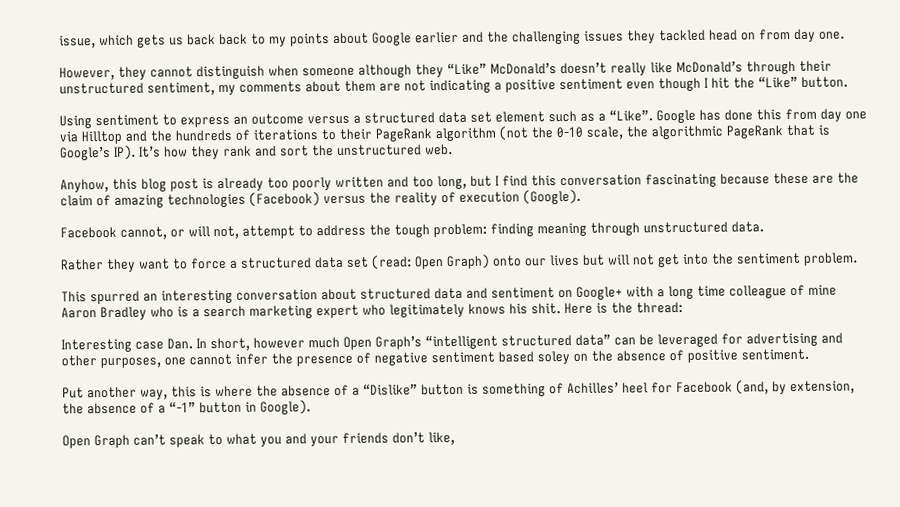issue, which gets us back back to my points about Google earlier and the challenging issues they tackled head on from day one.

However, they cannot distinguish when someone although they “Like” McDonald’s doesn’t really like McDonald’s through their unstructured sentiment, my comments about them are not indicating a positive sentiment even though I hit the “Like” button.

Using sentiment to express an outcome versus a structured data set element such as a “Like”. Google has done this from day one via Hilltop and the hundreds of iterations to their PageRank algorithm (not the 0-10 scale, the algorithmic PageRank that is Google’s IP). It’s how they rank and sort the unstructured web.

Anyhow, this blog post is already too poorly written and too long, but I find this conversation fascinating because these are the claim of amazing technologies (Facebook) versus the reality of execution (Google).

Facebook cannot, or will not, attempt to address the tough problem: finding meaning through unstructured data.

Rather they want to force a structured data set (read: Open Graph) onto our lives but will not get into the sentiment problem.

This spurred an interesting conversation about structured data and sentiment on Google+ with a long time colleague of mine Aaron Bradley who is a search marketing expert who legitimately knows his shit. Here is the thread:

Interesting case Dan. In short, however much Open Graph’s “intelligent structured data” can be leveraged for advertising and other purposes, one cannot infer the presence of negative sentiment based soley on the absence of positive sentiment.

Put another way, this is where the absence of a “Dislike” button is something of Achilles’ heel for Facebook (and, by extension, the absence of a “-1” button in Google).

Open Graph can’t speak to what you and your friends don’t like,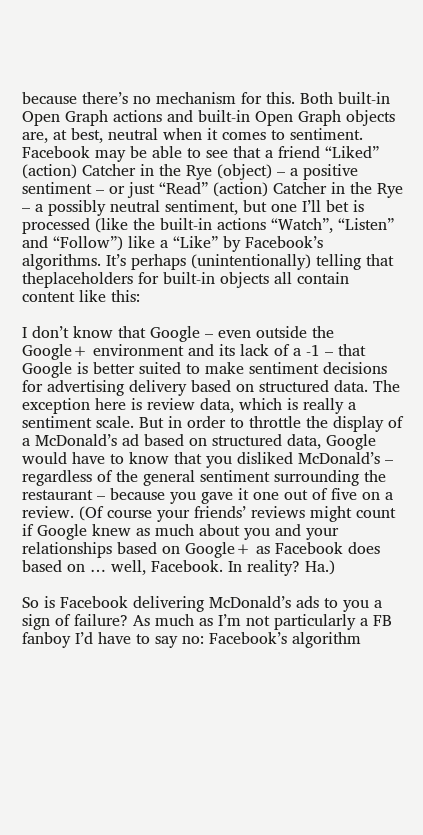because there’s no mechanism for this. Both built-in Open Graph actions and built-in Open Graph objects are, at best, neutral when it comes to sentiment. Facebook may be able to see that a friend “Liked” (action) Catcher in the Rye (object) – a positive sentiment – or just “Read” (action) Catcher in the Rye – a possibly neutral sentiment, but one I’ll bet is processed (like the built-in actions “Watch”, “Listen” and “Follow”) like a “Like” by Facebook’s algorithms. It’s perhaps (unintentionally) telling that theplaceholders for built-in objects all contain content like this:

I don’t know that Google – even outside the Google+ environment and its lack of a -1 – that Google is better suited to make sentiment decisions for advertising delivery based on structured data. The exception here is review data, which is really a sentiment scale. But in order to throttle the display of a McDonald’s ad based on structured data, Google would have to know that you disliked McDonald’s – regardless of the general sentiment surrounding the restaurant – because you gave it one out of five on a review. (Of course your friends’ reviews might count if Google knew as much about you and your relationships based on Google+ as Facebook does based on … well, Facebook. In reality? Ha.)

So is Facebook delivering McDonald’s ads to you a sign of failure? As much as I’m not particularly a FB fanboy I’d have to say no: Facebook’s algorithm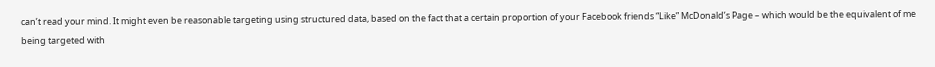can’t read your mind. It might even be reasonable targeting using structured data, based on the fact that a certain proportion of your Facebook friends “Like” McDonald’s Page – which would be the equivalent of me being targeted with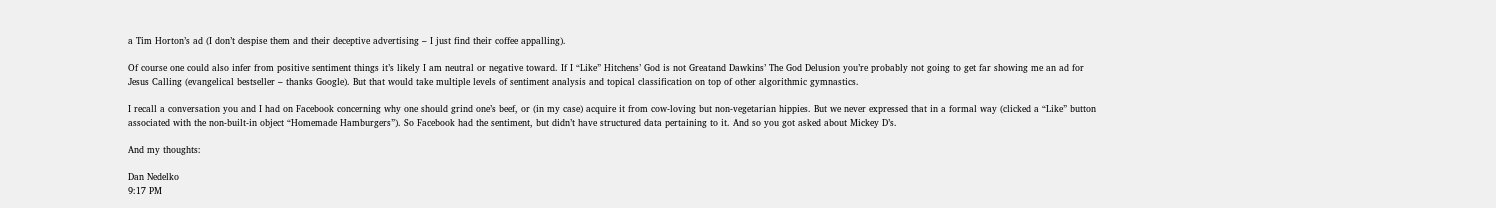a Tim Horton’s ad (I don’t despise them and their deceptive advertising – I just find their coffee appalling).

Of course one could also infer from positive sentiment things it’s likely I am neutral or negative toward. If I “Like” Hitchens’ God is not Greatand Dawkins’ The God Delusion you’re probably not going to get far showing me an ad for Jesus Calling (evangelical bestseller – thanks Google). But that would take multiple levels of sentiment analysis and topical classification on top of other algorithmic gymnastics.

I recall a conversation you and I had on Facebook concerning why one should grind one’s beef, or (in my case) acquire it from cow-loving but non-vegetarian hippies. But we never expressed that in a formal way (clicked a “Like” button associated with the non-built-in object “Homemade Hamburgers”). So Facebook had the sentiment, but didn’t have structured data pertaining to it. And so you got asked about Mickey D’s.

And my thoughts:

Dan Nedelko
9:17 PM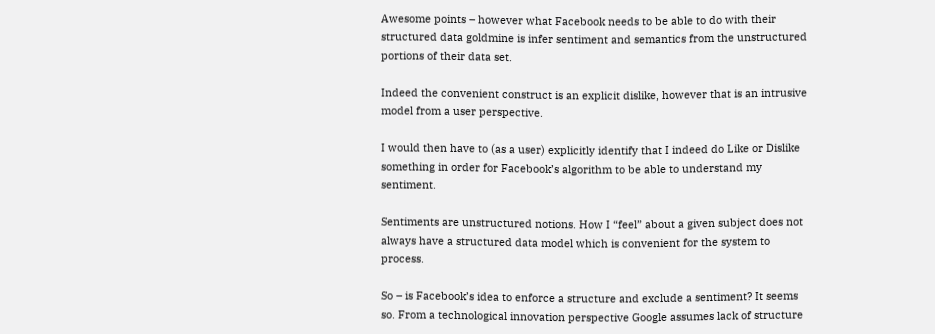Awesome points – however what Facebook needs to be able to do with their structured data goldmine is infer sentiment and semantics from the unstructured portions of their data set.

Indeed the convenient construct is an explicit dislike, however that is an intrusive model from a user perspective.

I would then have to (as a user) explicitly identify that I indeed do Like or Dislike something in order for Facebook’s algorithm to be able to understand my sentiment.

Sentiments are unstructured notions. How I “feel” about a given subject does not always have a structured data model which is convenient for the system to process.

So – is Facebook’s idea to enforce a structure and exclude a sentiment? It seems so. From a technological innovation perspective Google assumes lack of structure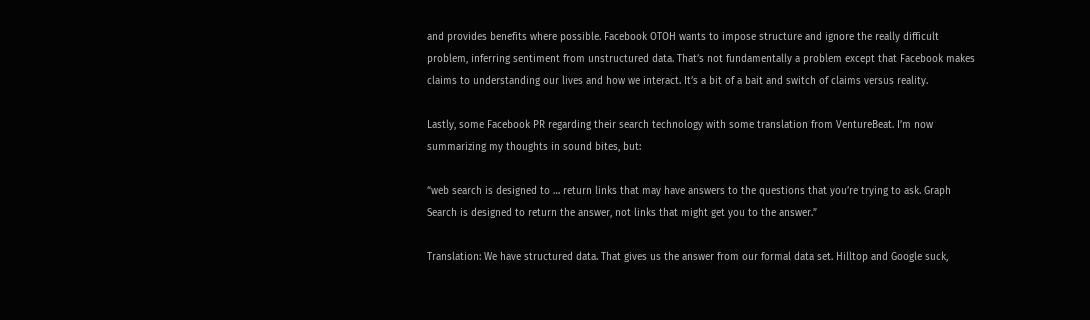and provides benefits where possible. Facebook OTOH wants to impose structure and ignore the really difficult problem, inferring sentiment from unstructured data. That’s not fundamentally a problem except that Facebook makes claims to understanding our lives and how we interact. It’s a bit of a bait and switch of claims versus reality.

Lastly, some Facebook PR regarding their search technology with some translation from VentureBeat. I’m now summarizing my thoughts in sound bites, but:

“web search is designed to … return links that may have answers to the questions that you’re trying to ask. Graph Search is designed to return the answer, not links that might get you to the answer.”

Translation: We have structured data. That gives us the answer from our formal data set. Hilltop and Google suck,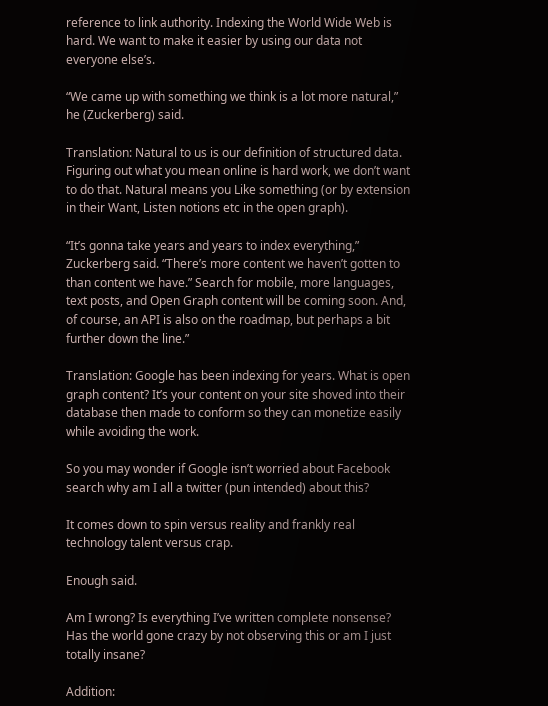reference to link authority. Indexing the World Wide Web is hard. We want to make it easier by using our data not everyone else’s.

“We came up with something we think is a lot more natural,” he (Zuckerberg) said.

Translation: Natural to us is our definition of structured data. Figuring out what you mean online is hard work, we don’t want to do that. Natural means you Like something (or by extension in their Want, Listen notions etc in the open graph).

“It’s gonna take years and years to index everything,” Zuckerberg said. “There’s more content we haven’t gotten to than content we have.” Search for mobile, more languages, text posts, and Open Graph content will be coming soon. And, of course, an API is also on the roadmap, but perhaps a bit further down the line.”

Translation: Google has been indexing for years. What is open graph content? It’s your content on your site shoved into their database then made to conform so they can monetize easily while avoiding the work.

So you may wonder if Google isn’t worried about Facebook search why am I all a twitter (pun intended) about this?

It comes down to spin versus reality and frankly real technology talent versus crap.

Enough said.

Am I wrong? Is everything I’ve written complete nonsense? Has the world gone crazy by not observing this or am I just totally insane?

Addition: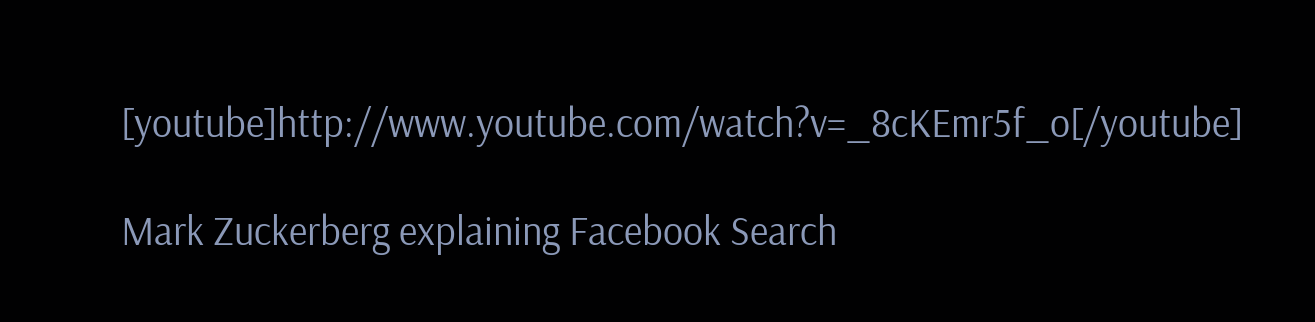[youtube]http://www.youtube.com/watch?v=_8cKEmr5f_o[/youtube]

Mark Zuckerberg explaining Facebook Search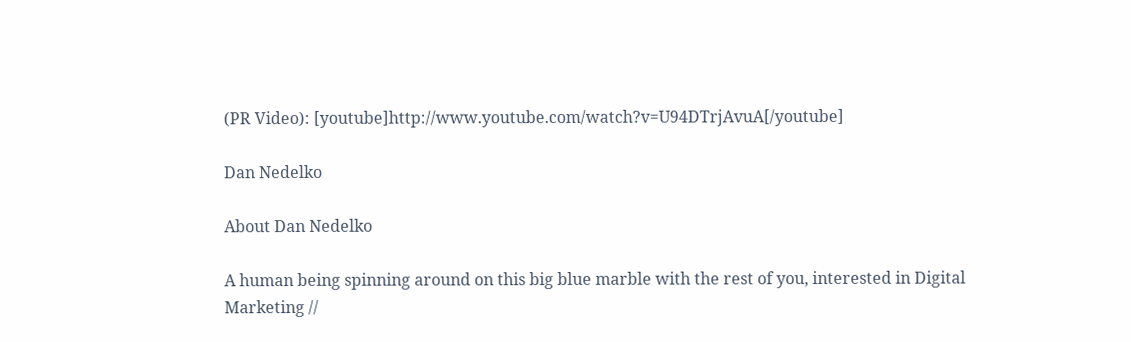(PR Video): [youtube]http://www.youtube.com/watch?v=U94DTrjAvuA[/youtube]

Dan Nedelko

About Dan Nedelko

A human being spinning around on this big blue marble with the rest of you, interested in Digital Marketing //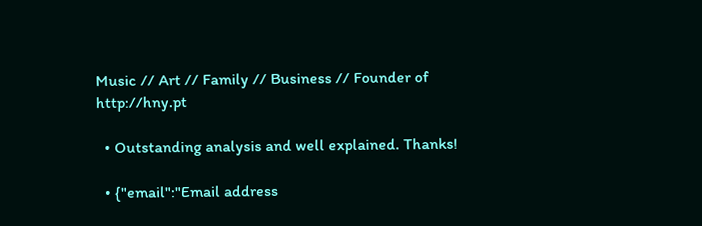Music // Art // Family // Business // Founder of http://hny.pt

  • Outstanding analysis and well explained. Thanks!

  • {"email":"Email address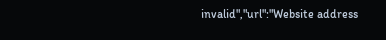invalid","url":"Website address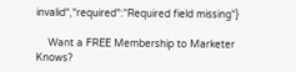invalid","required":"Required field missing"}

    Want a FREE Membership to Marketer Knows?